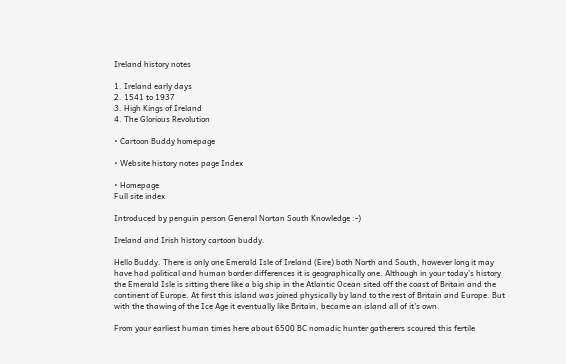Ireland history notes

1. Ireland early days
2. 1541 to 1937
3. High Kings of Ireland
4. The Glorious Revolution

• Cartoon Buddy homepage

• Website history notes page Index

• Homepage
Full site index

Introduced by penguin person General Nortan South Knowledge :-)

Ireland and Irish history cartoon buddy.

Hello Buddy. There is only one Emerald Isle of Ireland (Eire) both North and South, however long it may have had political and human border differences it is geographically one. Although in your today’s history the Emerald Isle is sitting there like a big ship in the Atlantic Ocean sited off the coast of Britain and the continent of Europe. At first this island was joined physically by land to the rest of Britain and Europe. But with the thawing of the Ice Age it eventually like Britain, became an island all of it's own.

From your earliest human times here about 6500 BC nomadic hunter gatherers scoured this fertile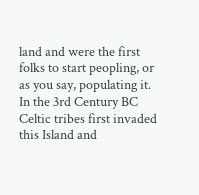land and were the first folks to start peopling, or as you say, populating it. In the 3rd Century BC Celtic tribes first invaded this Island and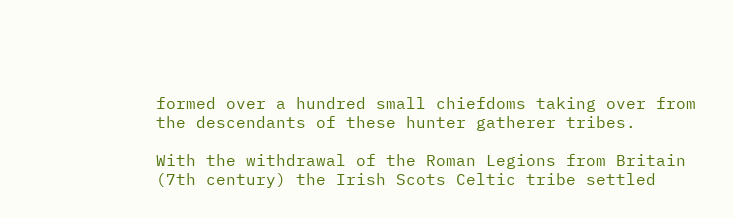formed over a hundred small chiefdoms taking over from the descendants of these hunter gatherer tribes.

With the withdrawal of the Roman Legions from Britain (7th century) the Irish Scots Celtic tribe settled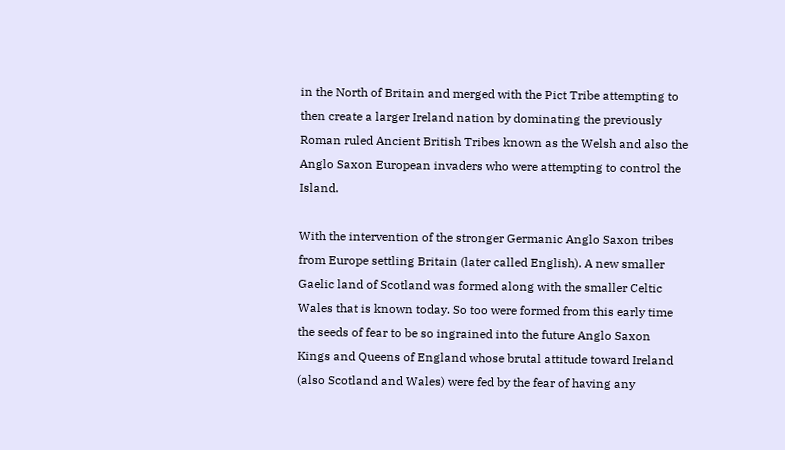in the North of Britain and merged with the Pict Tribe attempting to then create a larger Ireland nation by dominating the previously Roman ruled Ancient British Tribes known as the Welsh and also the Anglo Saxon European invaders who were attempting to control the Island.

With the intervention of the stronger Germanic Anglo Saxon tribes from Europe settling Britain (later called English). A new smaller Gaelic land of Scotland was formed along with the smaller Celtic Wales that is known today. So too were formed from this early time the seeds of fear to be so ingrained into the future Anglo Saxon Kings and Queens of England whose brutal attitude toward Ireland (also Scotland and Wales) were fed by the fear of having any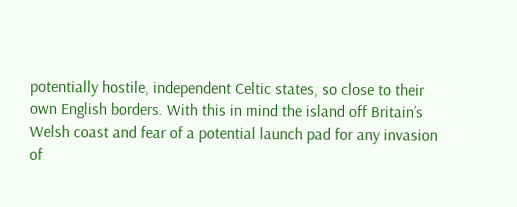potentially hostile, independent Celtic states, so close to their own English borders. With this in mind the island off Britain’s Welsh coast and fear of a potential launch pad for any invasion of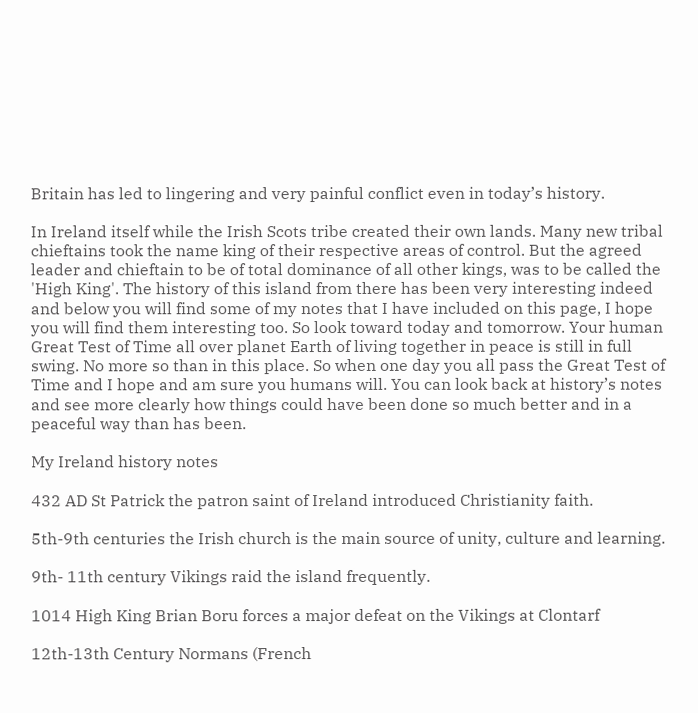Britain has led to lingering and very painful conflict even in today’s history.

In Ireland itself while the Irish Scots tribe created their own lands. Many new tribal chieftains took the name king of their respective areas of control. But the agreed leader and chieftain to be of total dominance of all other kings, was to be called the 'High King'. The history of this island from there has been very interesting indeed and below you will find some of my notes that I have included on this page, I hope you will find them interesting too. So look toward today and tomorrow. Your human Great Test of Time all over planet Earth of living together in peace is still in full swing. No more so than in this place. So when one day you all pass the Great Test of Time and I hope and am sure you humans will. You can look back at history’s notes and see more clearly how things could have been done so much better and in a peaceful way than has been.

My Ireland history notes

432 AD St Patrick the patron saint of Ireland introduced Christianity faith.

5th-9th centuries the Irish church is the main source of unity, culture and learning.

9th- 11th century Vikings raid the island frequently.

1014 High King Brian Boru forces a major defeat on the Vikings at Clontarf

12th-13th Century Normans (French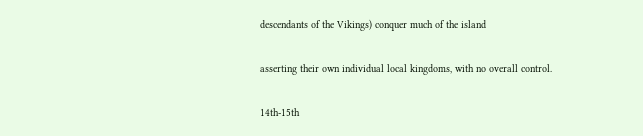descendants of the Vikings) conquer much of the island

asserting their own individual local kingdoms, with no overall control.

14th-15th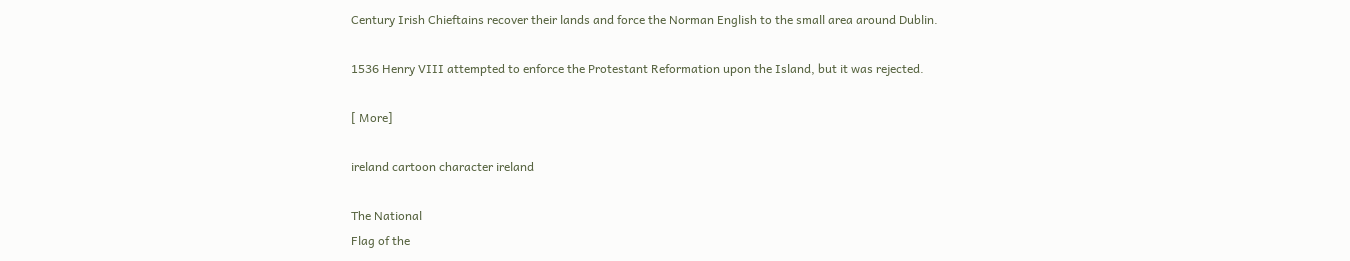Century Irish Chieftains recover their lands and force the Norman English to the small area around Dublin.

1536 Henry VIII attempted to enforce the Protestant Reformation upon the Island, but it was rejected.

[ More]

ireland cartoon character ireland

The National
Flag of the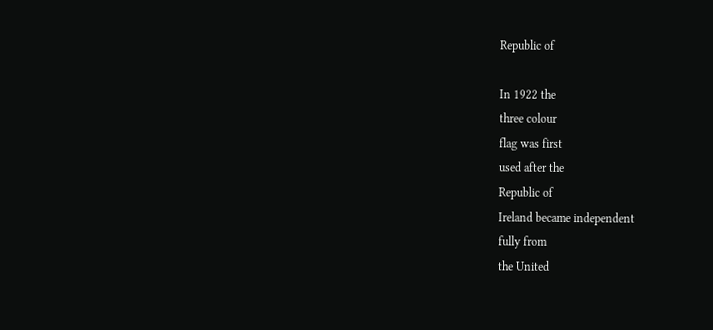Republic of

In 1922 the
three colour
flag was first
used after the
Republic of
Ireland became independent
fully from
the United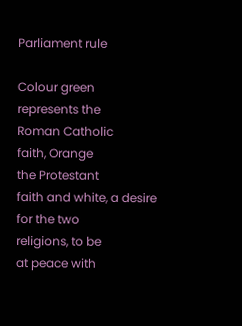Parliament rule

Colour green
represents the
Roman Catholic
faith, Orange
the Protestant
faith and white, a desire
for the two
religions, to be
at peace with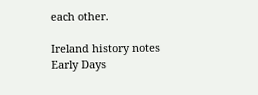each other.

Ireland history notes
Early Days